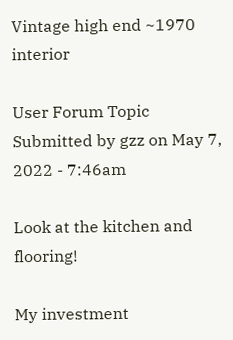Vintage high end ~1970 interior

User Forum Topic
Submitted by gzz on May 7, 2022 - 7:46am

Look at the kitchen and flooring!

My investment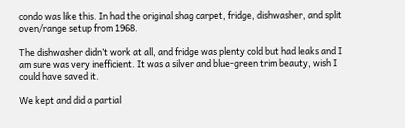condo was like this. In had the original shag carpet, fridge, dishwasher, and split oven/range setup from 1968.

The dishwasher didn’t work at all, and fridge was plenty cold but had leaks and I am sure was very inefficient. It was a silver and blue-green trim beauty, wish I could have saved it.

We kept and did a partial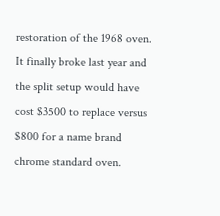restoration of the 1968 oven. It finally broke last year and the split setup would have cost $3500 to replace versus $800 for a name brand chrome standard oven.